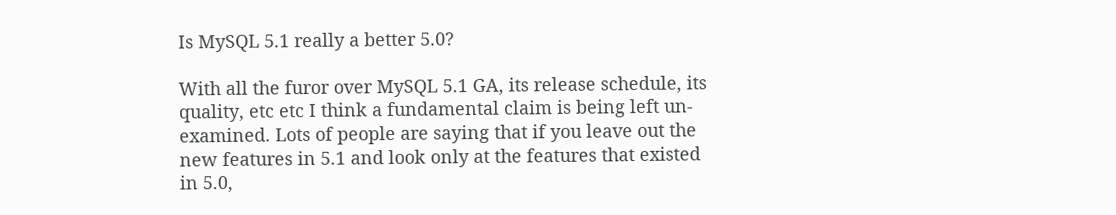Is MySQL 5.1 really a better 5.0?

With all the furor over MySQL 5.1 GA, its release schedule, its quality, etc etc I think a fundamental claim is being left un-examined. Lots of people are saying that if you leave out the new features in 5.1 and look only at the features that existed in 5.0,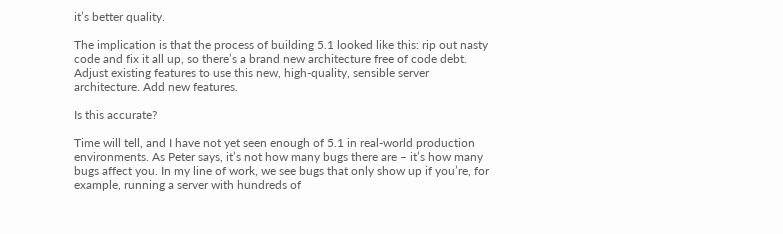it’s better quality.

The implication is that the process of building 5.1 looked like this: rip out nasty code and fix it all up, so there’s a brand new architecture free of code debt. Adjust existing features to use this new, high-quality, sensible server architecture. Add new features.

Is this accurate?

Time will tell, and I have not yet seen enough of 5.1 in real-world production environments. As Peter says, it’s not how many bugs there are – it’s how many bugs affect you. In my line of work, we see bugs that only show up if you’re, for example, running a server with hundreds of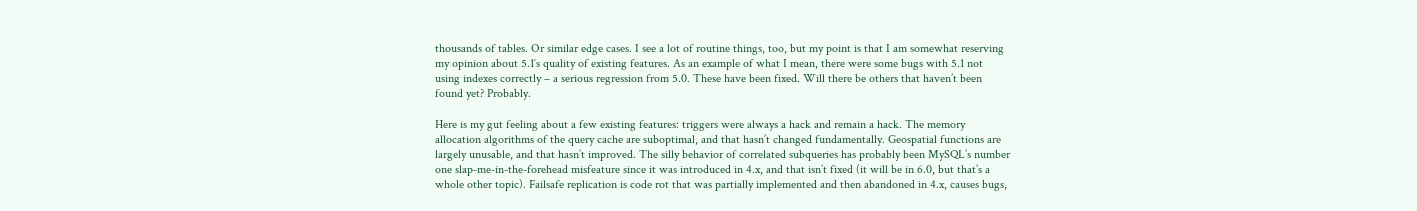thousands of tables. Or similar edge cases. I see a lot of routine things, too, but my point is that I am somewhat reserving my opinion about 5.1′s quality of existing features. As an example of what I mean, there were some bugs with 5.1 not using indexes correctly – a serious regression from 5.0. These have been fixed. Will there be others that haven’t been found yet? Probably.

Here is my gut feeling about a few existing features: triggers were always a hack and remain a hack. The memory allocation algorithms of the query cache are suboptimal, and that hasn’t changed fundamentally. Geospatial functions are largely unusable, and that hasn’t improved. The silly behavior of correlated subqueries has probably been MySQL’s number one slap-me-in-the-forehead misfeature since it was introduced in 4.x, and that isn’t fixed (it will be in 6.0, but that’s a whole other topic). Failsafe replication is code rot that was partially implemented and then abandoned in 4.x, causes bugs,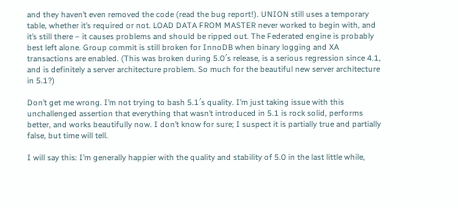and they haven’t even removed the code (read the bug report!). UNION still uses a temporary table, whether it’s required or not. LOAD DATA FROM MASTER never worked to begin with, and it’s still there – it causes problems and should be ripped out. The Federated engine is probably best left alone. Group commit is still broken for InnoDB when binary logging and XA transactions are enabled. (This was broken during 5.0′s release, is a serious regression since 4.1, and is definitely a server architecture problem. So much for the beautiful new server architecture in 5.1?)

Don’t get me wrong. I’m not trying to bash 5.1′s quality. I’m just taking issue with this unchallenged assertion that everything that wasn’t introduced in 5.1 is rock solid, performs better, and works beautifully now. I don’t know for sure; I suspect it is partially true and partially false, but time will tell.

I will say this: I’m generally happier with the quality and stability of 5.0 in the last little while,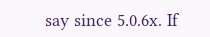say since 5.0.6x. If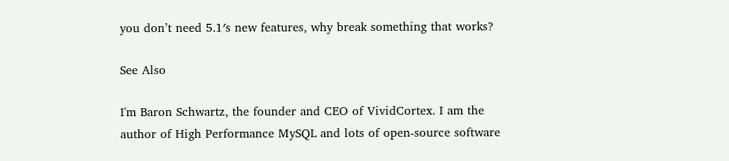you don’t need 5.1′s new features, why break something that works?

See Also

I'm Baron Schwartz, the founder and CEO of VividCortex. I am the author of High Performance MySQL and lots of open-source software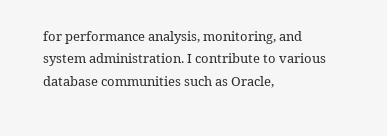for performance analysis, monitoring, and system administration. I contribute to various database communities such as Oracle,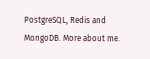PostgreSQL, Redis and MongoDB. More about me.